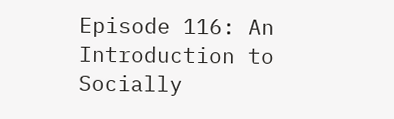Episode 116: An Introduction to Socially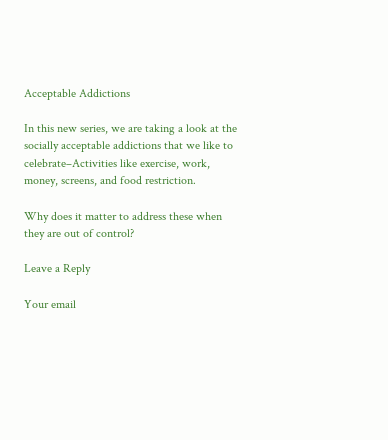Acceptable Addictions

In this new series, we are taking a look at the socially acceptable addictions that we like to celebrate–Activities like exercise, work, money, screens, and food restriction.

Why does it matter to address these when they are out of control?

Leave a Reply

Your email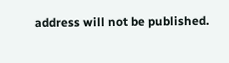address will not be published.